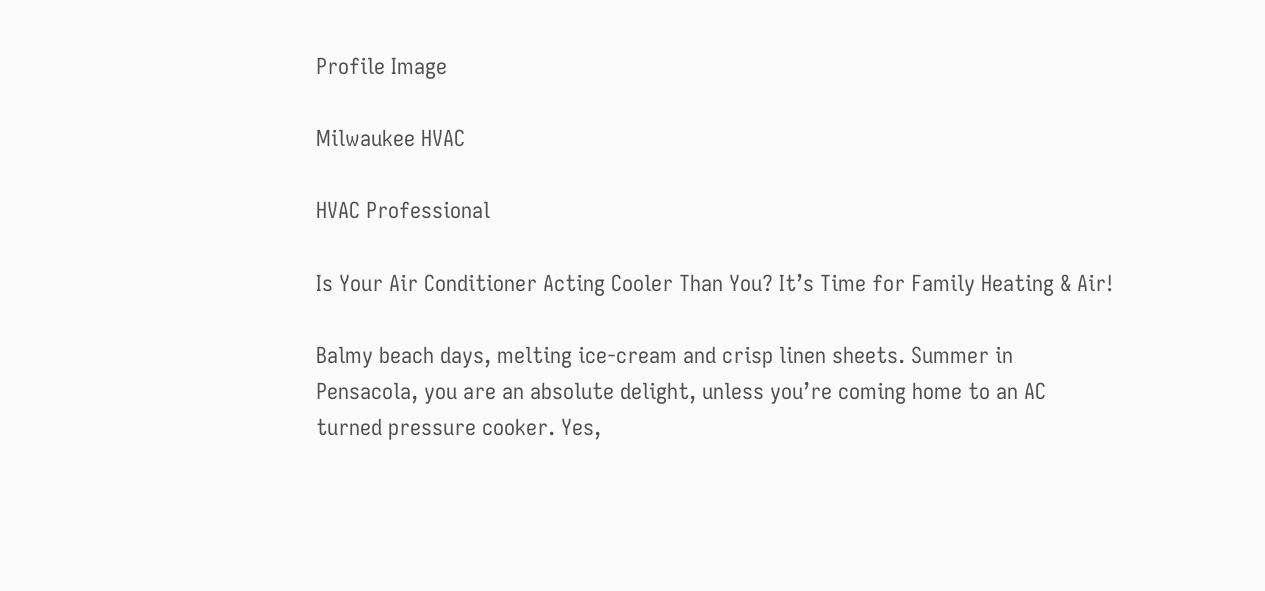Profile Image

Milwaukee HVAC

HVAC Professional

Is Your Air Conditioner Acting Cooler Than You? It’s Time for Family Heating & Air!

Balmy beach days, melting ice-cream and crisp linen sheets. Summer in Pensacola, you are an absolute delight, unless you’re coming home to an AC turned pressure cooker. Yes,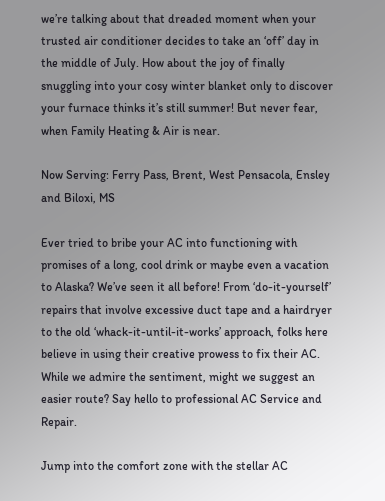we’re talking about that dreaded moment when your trusted air conditioner decides to take an ‘off’ day in the middle of July. How about the joy of finally snuggling into your cosy winter blanket only to discover your furnace thinks it’s still summer! But never fear, when Family Heating & Air is near.

Now Serving: Ferry Pass, Brent, West Pensacola, Ensley and Biloxi, MS

Ever tried to bribe your AC into functioning with promises of a long, cool drink or maybe even a vacation to Alaska? We’ve seen it all before! From ‘do-it-yourself’ repairs that involve excessive duct tape and a hairdryer to the old ‘whack-it-until-it-works’ approach, folks here believe in using their creative prowess to fix their AC. While we admire the sentiment, might we suggest an easier route? Say hello to professional AC Service and Repair.

Jump into the comfort zone with the stellar AC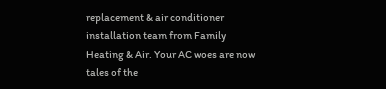replacement & air conditioner installation team from Family Heating & Air. Your AC woes are now tales of the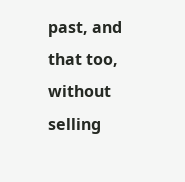past, and that too, without selling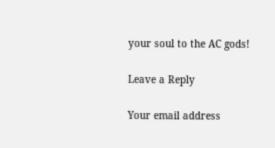your soul to the AC gods!

Leave a Reply

Your email address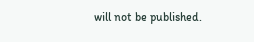will not be published.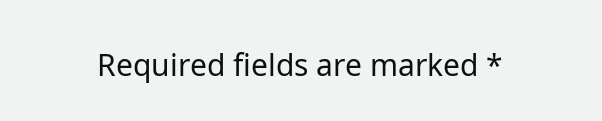Required fields are marked *